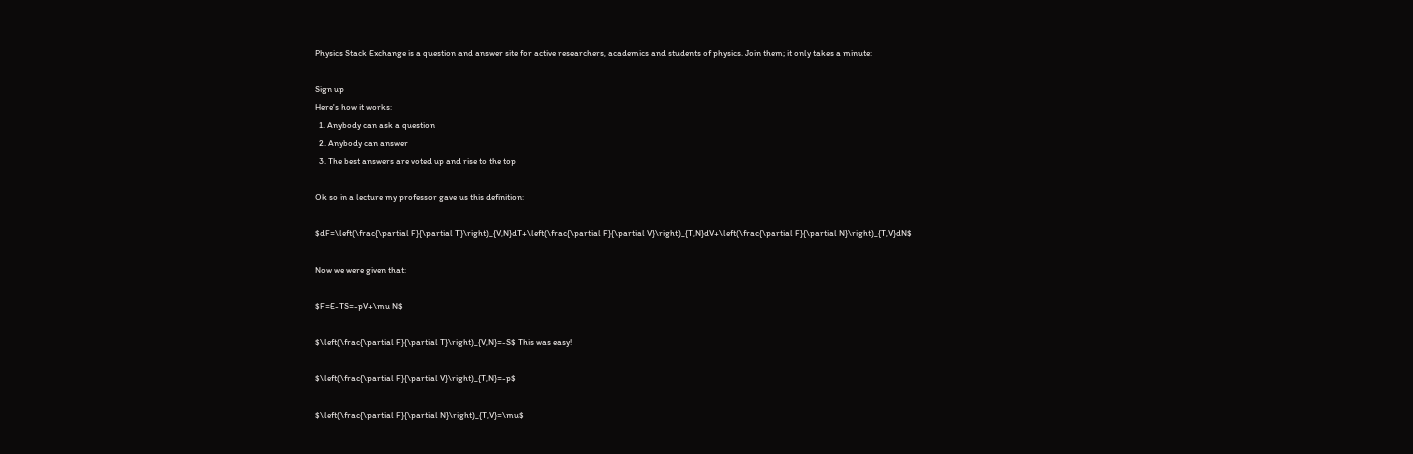Physics Stack Exchange is a question and answer site for active researchers, academics and students of physics. Join them; it only takes a minute:

Sign up
Here's how it works:
  1. Anybody can ask a question
  2. Anybody can answer
  3. The best answers are voted up and rise to the top

Ok so in a lecture my professor gave us this definition:

$dF=\left(\frac{\partial F}{\partial T}\right)_{V,N}dT+\left(\frac{\partial F}{\partial V}\right)_{T,N}dV+\left(\frac{\partial F}{\partial N}\right)_{T,V}dN$

Now we were given that:

$F=E-TS=-pV+\mu N$

$\left(\frac{\partial F}{\partial T}\right)_{V,N}=-S$ This was easy!

$\left(\frac{\partial F}{\partial V}\right)_{T,N}=-p$

$\left(\frac{\partial F}{\partial N}\right)_{T,V}=\mu$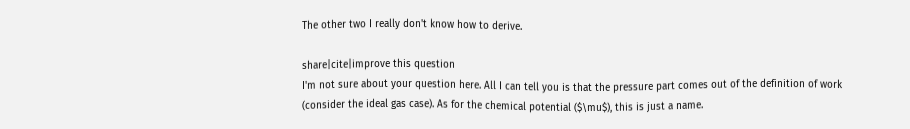The other two I really don't know how to derive.

share|cite|improve this question
I'm not sure about your question here. All I can tell you is that the pressure part comes out of the definition of work (consider the ideal gas case). As for the chemical potential ($\mu$), this is just a name.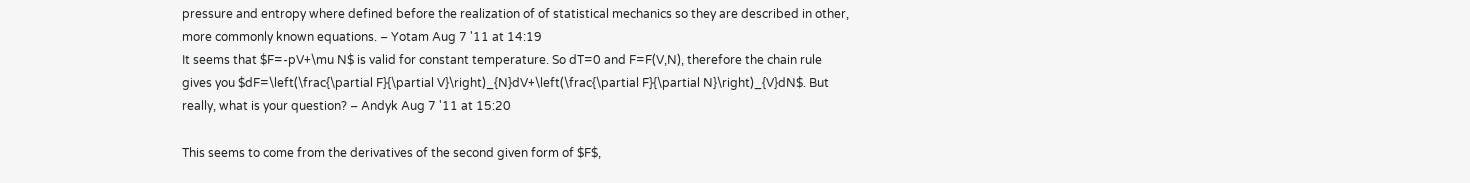pressure and entropy where defined before the realization of of statistical mechanics so they are described in other, more commonly known equations. – Yotam Aug 7 '11 at 14:19
It seems that $F=-pV+\mu N$ is valid for constant temperature. So dT=0 and F=F(V,N), therefore the chain rule gives you $dF=\left(\frac{\partial F}{\partial V}\right)_{N}dV+\left(\frac{\partial F}{\partial N}\right)_{V}dN$. But really, what is your question? – Andyk Aug 7 '11 at 15:20

This seems to come from the derivatives of the second given form of $F$,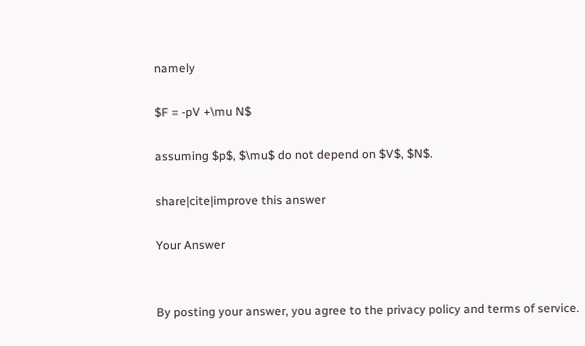namely

$F = -pV +\mu N$

assuming $p$, $\mu$ do not depend on $V$, $N$.

share|cite|improve this answer

Your Answer


By posting your answer, you agree to the privacy policy and terms of service.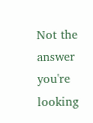Not the answer you're looking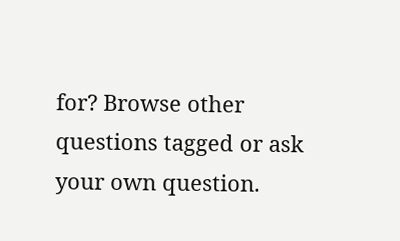for? Browse other questions tagged or ask your own question.